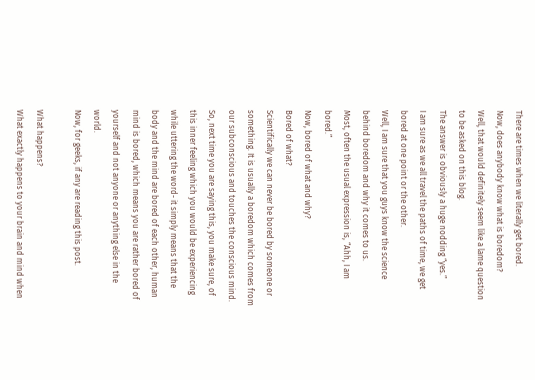There are times when we literally get bored.
Now, does anybody know what is boredom?
Well, that would definitely seem like a lame question to be asked on this blog.
The answer is obviously a huge nodding “yes.”
I am sure as we all travel the paths of time, we get bored at one point or the other.
Well, I am sure that you guys know the science behind boredom and why it comes to us.
Most, often the usual expression is, “Ahh, I am bored.”
Now, bored of what and why?
Bored of what?
Scientifically we can never be bored by someone or something. It is usually a boredom which comes from our subconscious and touches the conscious mind.
So, next time you are saying this, you make sure, of this inner feeling which you would be experiencing while uttering the word- it simply means that the body and the mind are bored of each other, human mind is bored, which means you are rather bored of yourself and not anyone or anything else in the world.
Now, for geeks, if any are reading this post.

What happens?
What exactly happens to your brain and mind when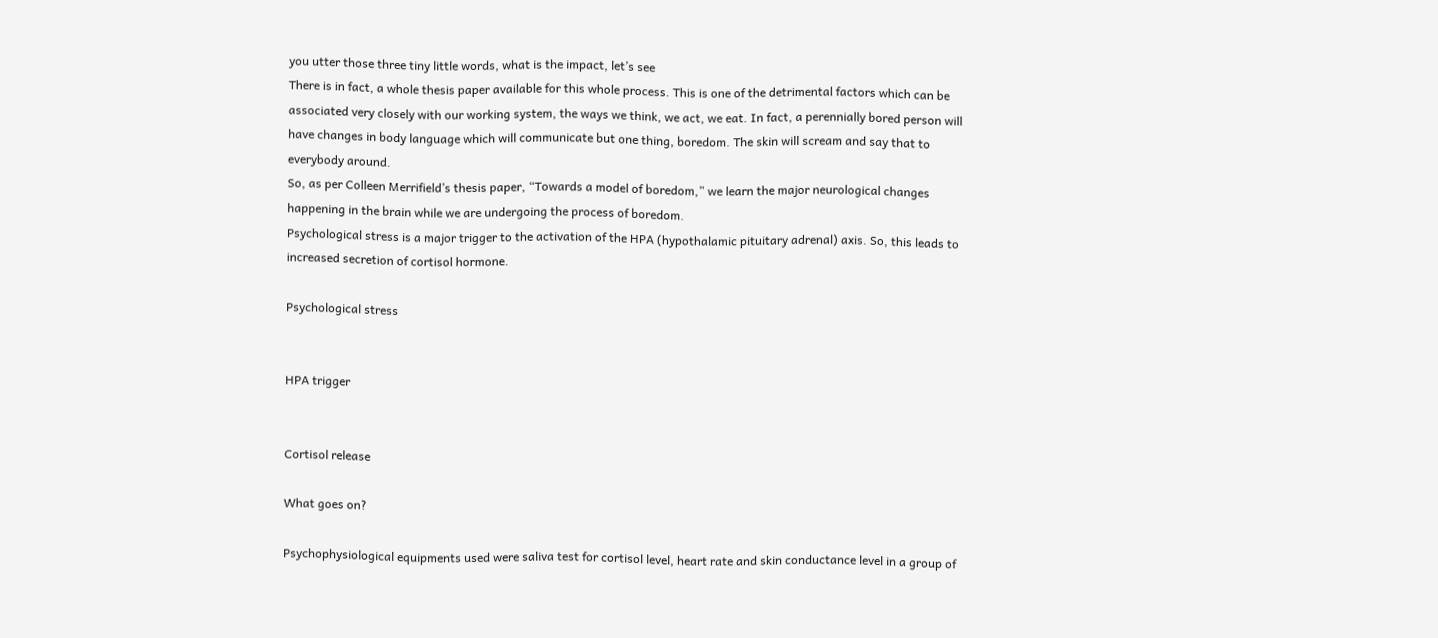you utter those three tiny little words, what is the impact, let’s see
There is in fact, a whole thesis paper available for this whole process. This is one of the detrimental factors which can be associated very closely with our working system, the ways we think, we act, we eat. In fact, a perennially bored person will have changes in body language which will communicate but one thing, boredom. The skin will scream and say that to everybody around.
So, as per Colleen Merrifield’s thesis paper, “Towards a model of boredom,” we learn the major neurological changes happening in the brain while we are undergoing the process of boredom.
Psychological stress is a major trigger to the activation of the HPA (hypothalamic pituitary adrenal) axis. So, this leads to increased secretion of cortisol hormone.

Psychological stress


HPA trigger


Cortisol release

What goes on?

Psychophysiological equipments used were saliva test for cortisol level, heart rate and skin conductance level in a group of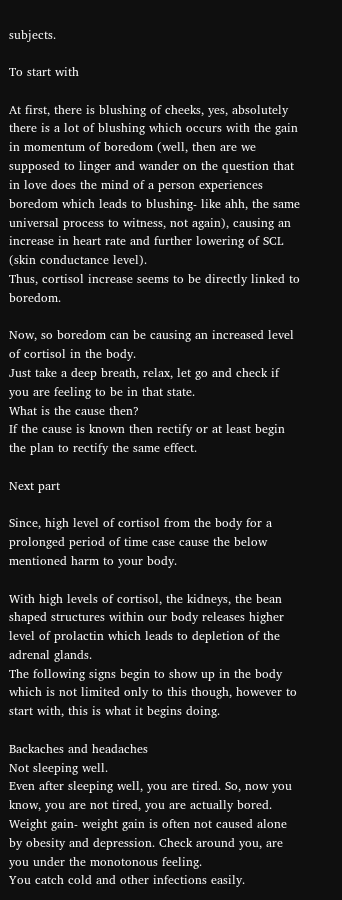subjects.

To start with

At first, there is blushing of cheeks, yes, absolutely there is a lot of blushing which occurs with the gain in momentum of boredom (well, then are we supposed to linger and wander on the question that in love does the mind of a person experiences boredom which leads to blushing- like ahh, the same universal process to witness, not again), causing an increase in heart rate and further lowering of SCL (skin conductance level).
Thus, cortisol increase seems to be directly linked to boredom.

Now, so boredom can be causing an increased level of cortisol in the body.
Just take a deep breath, relax, let go and check if you are feeling to be in that state.
What is the cause then?
If the cause is known then rectify or at least begin the plan to rectify the same effect.

Next part

Since, high level of cortisol from the body for a prolonged period of time case cause the below mentioned harm to your body.

With high levels of cortisol, the kidneys, the bean shaped structures within our body releases higher level of prolactin which leads to depletion of the adrenal glands.
The following signs begin to show up in the body which is not limited only to this though, however to start with, this is what it begins doing.

Backaches and headaches
Not sleeping well.
Even after sleeping well, you are tired. So, now you know, you are not tired, you are actually bored.
Weight gain- weight gain is often not caused alone by obesity and depression. Check around you, are you under the monotonous feeling.
You catch cold and other infections easily.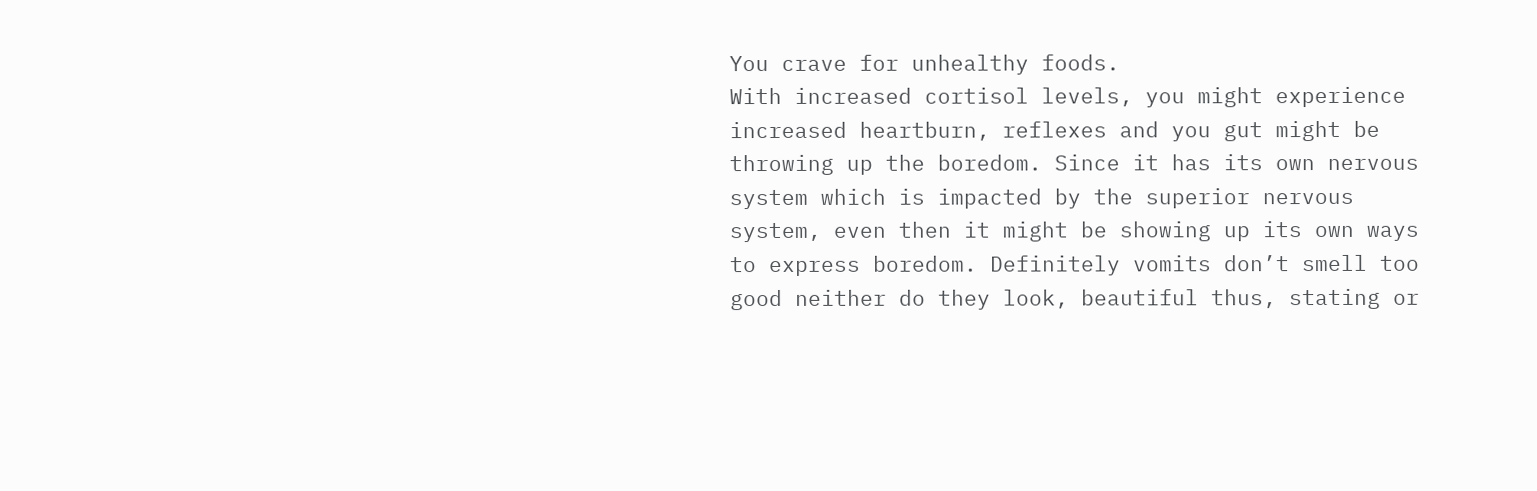You crave for unhealthy foods.
With increased cortisol levels, you might experience increased heartburn, reflexes and you gut might be throwing up the boredom. Since it has its own nervous system which is impacted by the superior nervous system, even then it might be showing up its own ways to express boredom. Definitely vomits don’t smell too good neither do they look, beautiful thus, stating or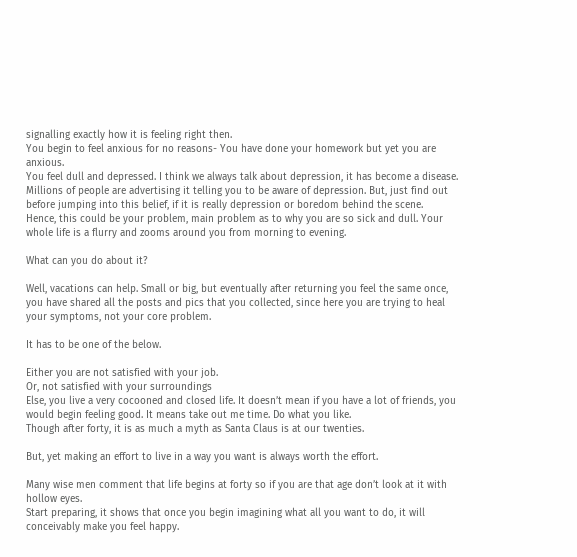signalling exactly how it is feeling right then.
You begin to feel anxious for no reasons- You have done your homework but yet you are anxious.
You feel dull and depressed. I think we always talk about depression, it has become a disease. Millions of people are advertising it telling you to be aware of depression. But, just find out before jumping into this belief, if it is really depression or boredom behind the scene.
Hence, this could be your problem, main problem as to why you are so sick and dull. Your whole life is a flurry and zooms around you from morning to evening.

What can you do about it?

Well, vacations can help. Small or big, but eventually after returning you feel the same once, you have shared all the posts and pics that you collected, since here you are trying to heal your symptoms, not your core problem.

It has to be one of the below.

Either you are not satisfied with your job.
Or, not satisfied with your surroundings
Else, you live a very cocooned and closed life. It doesn’t mean if you have a lot of friends, you would begin feeling good. It means take out me time. Do what you like.
Though after forty, it is as much a myth as Santa Claus is at our twenties.

But, yet making an effort to live in a way you want is always worth the effort.

Many wise men comment that life begins at forty so if you are that age don’t look at it with hollow eyes.
Start preparing, it shows that once you begin imagining what all you want to do, it will conceivably make you feel happy.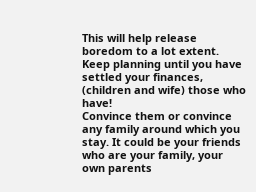This will help release boredom to a lot extent.
Keep planning until you have settled your finances, (children and wife) those who have!
Convince them or convince any family around which you stay. It could be your friends who are your family, your own parents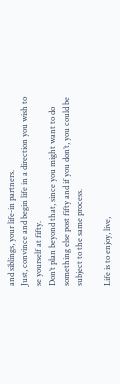and siblings, your life-in partners.
Just, convince and begin life in a direction you wish to se yourself at fifty.
Don’t plan beyond that, since you might want to do something else post fifty and if you don’t, you could be subject to the same process.

Life is to enjoy, live,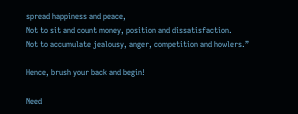spread happiness and peace,
Not to sit and count money, position and dissatisfaction.
Not to accumulate jealousy, anger, competition and howlers.”

Hence, brush your back and begin!

Need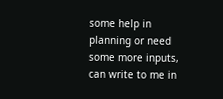some help in planning or need some more inputs, can write to me in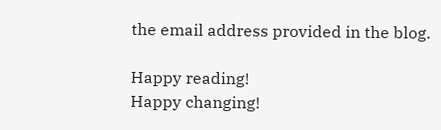the email address provided in the blog.

Happy reading!
Happy changing!